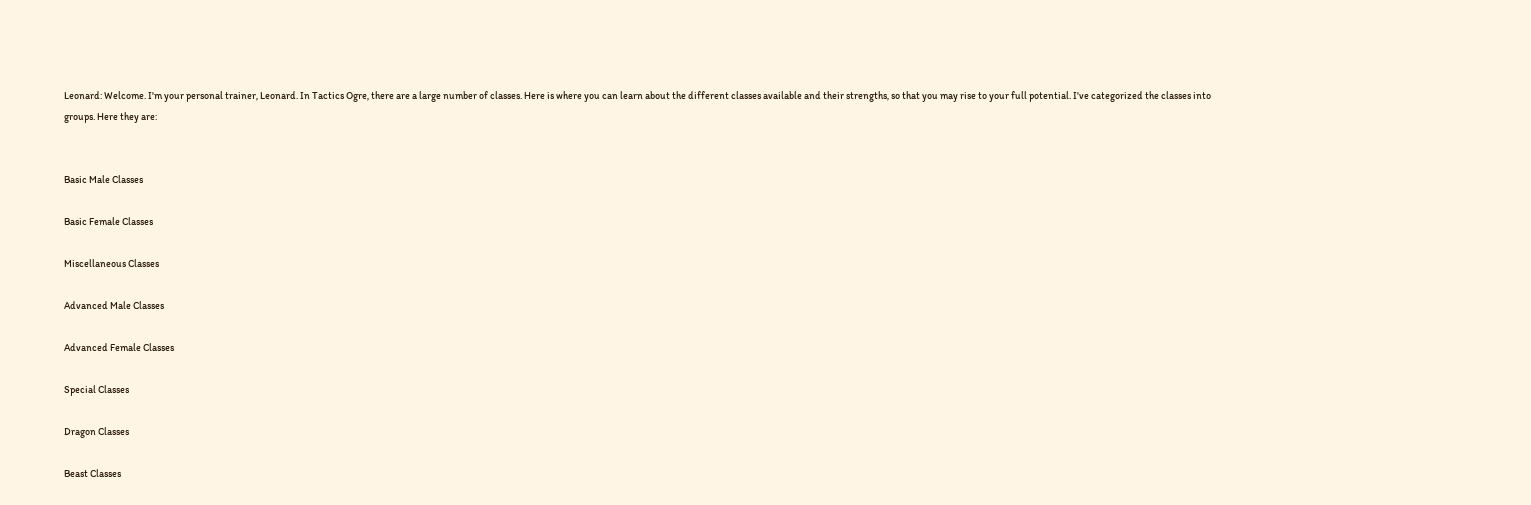Leonard: Welcome. I'm your personal trainer, Leonard. In Tactics Ogre, there are a large number of classes. Here is where you can learn about the different classes available and their strengths, so that you may rise to your full potential. I've categorized the classes into groups. Here they are:


Basic Male Classes

Basic Female Classes

Miscellaneous Classes

Advanced Male Classes

Advanced Female Classes

Special Classes

Dragon Classes

Beast Classes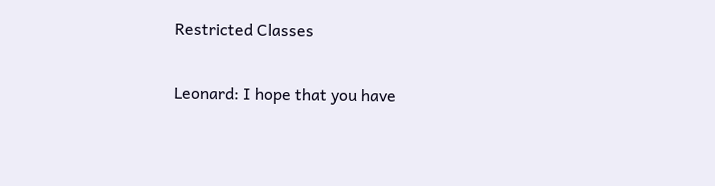Restricted Classes

Leonard: I hope that you have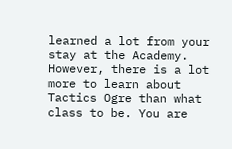learned a lot from your stay at the Academy. However, there is a lot more to learn about Tactics Ogre than what class to be. You are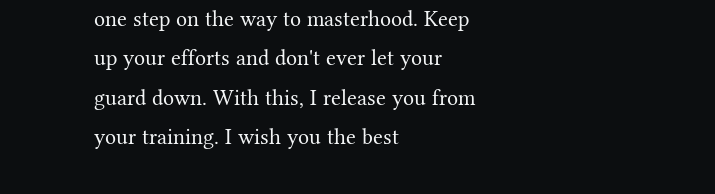one step on the way to masterhood. Keep up your efforts and don't ever let your guard down. With this, I release you from your training. I wish you the best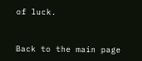of luck.


Back to the main page